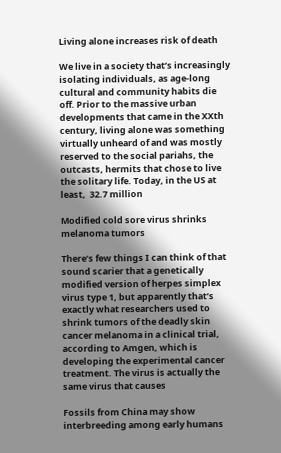Living alone increases risk of death

We live in a society that’s increasingly isolating individuals, as age-long cultural and community habits die off. Prior to the massive urban developments that came in the XXth century, living alone was something virtually unheard of and was mostly reserved to the social pariahs, the outcasts, hermits that chose to live the solitary life. Today, in the US at least,  32.7 million

Modified cold sore virus shrinks melanoma tumors

There’s few things I can think of that sound scarier that a genetically modified version of herpes simplex virus type 1, but apparently that’s exactly what researchers used to shrink tumors of the deadly skin cancer melanoma in a clinical trial, according to Amgen, which is developing the experimental cancer treatment. The virus is actually the same virus that causes

Fossils from China may show interbreeding among early humans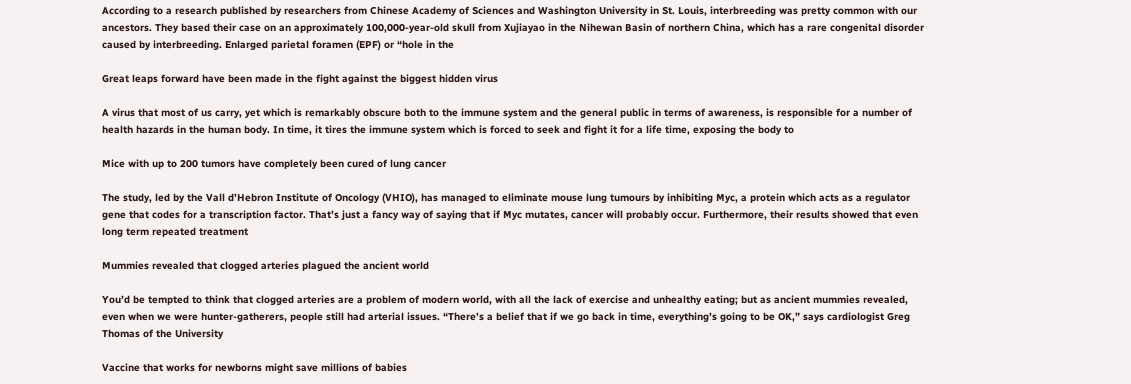According to a research published by researchers from Chinese Academy of Sciences and Washington University in St. Louis, interbreeding was pretty common with our ancestors. They based their case on an approximately 100,000-year-old skull from Xujiayao in the Nihewan Basin of northern China, which has a rare congenital disorder caused by interbreeding. Enlarged parietal foramen (EPF) or “hole in the

Great leaps forward have been made in the fight against the biggest hidden virus

A virus that most of us carry, yet which is remarkably obscure both to the immune system and the general public in terms of awareness, is responsible for a number of health hazards in the human body. In time, it tires the immune system which is forced to seek and fight it for a life time, exposing the body to

Mice with up to 200 tumors have completely been cured of lung cancer

The study, led by the Vall d’Hebron Institute of Oncology (VHIO), has managed to eliminate mouse lung tumours by inhibiting Myc, a protein which acts as a regulator gene that codes for a transcription factor. That’s just a fancy way of saying that if Myc mutates, cancer will probably occur. Furthermore, their results showed that even long term repeated treatment

Mummies revealed that clogged arteries plagued the ancient world

You’d be tempted to think that clogged arteries are a problem of modern world, with all the lack of exercise and unhealthy eating; but as ancient mummies revealed, even when we were hunter-gatherers, people still had arterial issues. “There’s a belief that if we go back in time, everything’s going to be OK,” says cardiologist Greg Thomas of the University

Vaccine that works for newborns might save millions of babies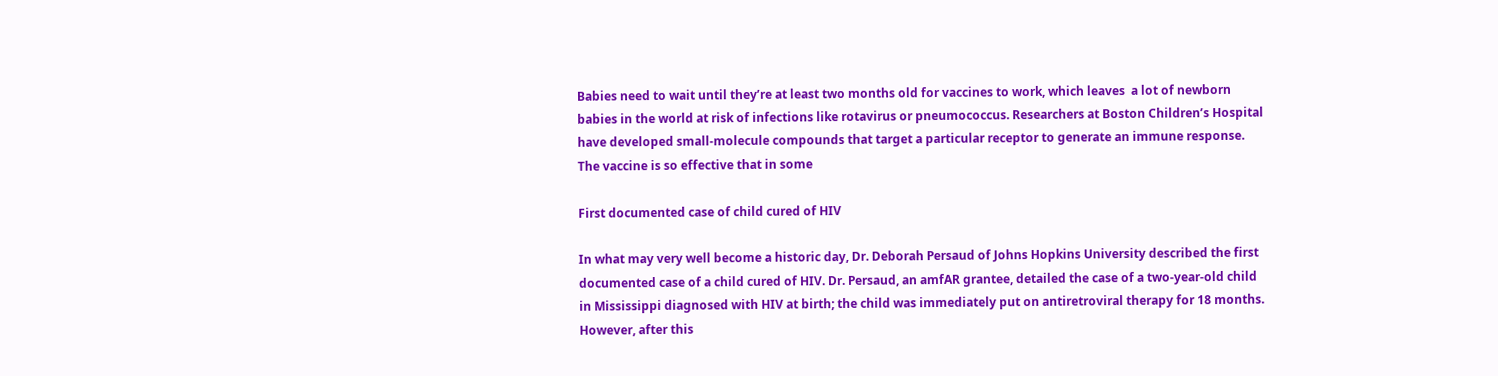Babies need to wait until they’re at least two months old for vaccines to work, which leaves  a lot of newborn babies in the world at risk of infections like rotavirus or pneumococcus. Researchers at Boston Children’s Hospital have developed small-molecule compounds that target a particular receptor to generate an immune response. The vaccine is so effective that in some

First documented case of child cured of HIV

In what may very well become a historic day, Dr. Deborah Persaud of Johns Hopkins University described the first documented case of a child cured of HIV. Dr. Persaud, an amfAR grantee, detailed the case of a two-year-old child in Mississippi diagnosed with HIV at birth; the child was immediately put on antiretroviral therapy for 18 months. However, after this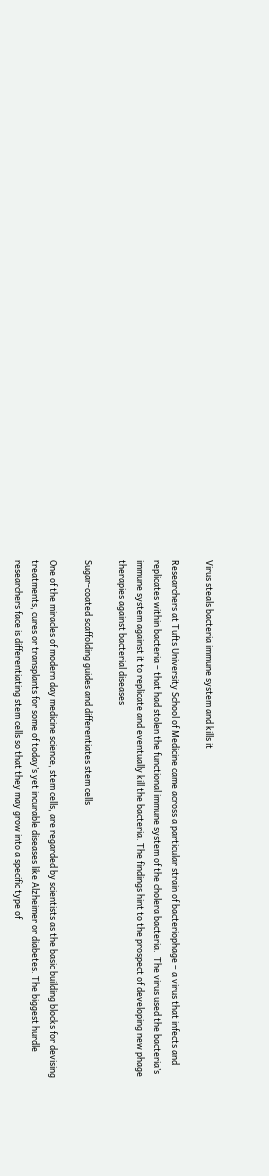Virus steals bacteria immune system and kills it

Researchers at Tufts University School of Medicine came across a particular strain of bacteriophage – a virus that infects and replicates within bacteria – that had stolen the functional immune system of the cholera bacteria.  The virus used the bacteria’s immune system against it to replicate and eventually kill the bacteria. The findings hint to the prospect of developing new phage therapies against bacterial diseases

Sugar-coated scaffolding guides and differentiates stem cells

One of the miracles of modern day medicine science, stem cells, are regarded by scientists as the basic building blocks for devising treatments, cures or transplants for some of today’s yet incurable diseases like Alzheimer or diabetes. The biggest hurdle researchers face is differentiating stem cells so that they may grow into a specific type of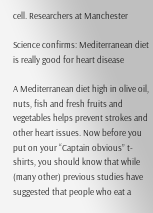cell. Researchers at Manchester

Science confirms: Mediterranean diet is really good for heart disease

A Mediterranean diet high in olive oil, nuts, fish and fresh fruits and vegetables helps prevent strokes and other heart issues. Now before you put on your “Captain obvious” t-shirts, you should know that while (many other) previous studies have suggested that people who eat a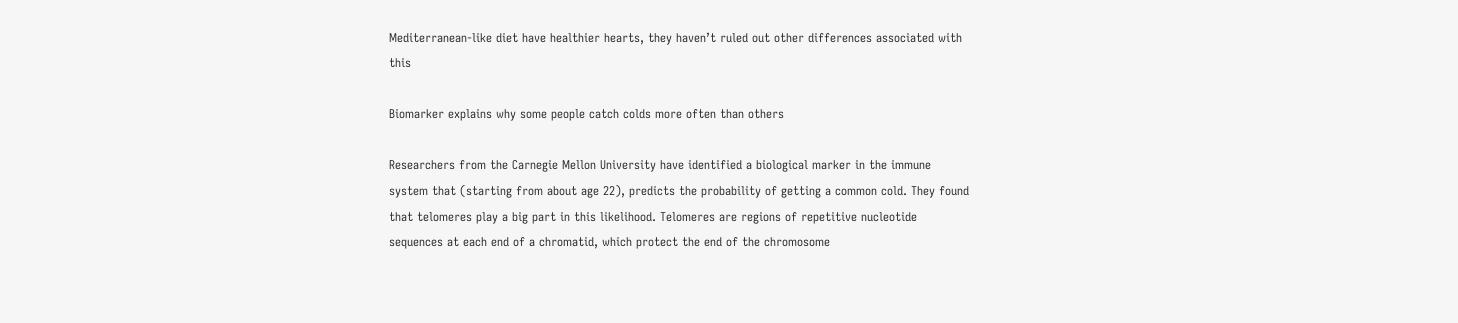Mediterranean-like diet have healthier hearts, they haven’t ruled out other differences associated with this

Biomarker explains why some people catch colds more often than others

Researchers from the Carnegie Mellon University have identified a biological marker in the immune system that (starting from about age 22), predicts the probability of getting a common cold. They found that telomeres play a big part in this likelihood. Telomeres are regions of repetitive nucleotide sequences at each end of a chromatid, which protect the end of the chromosome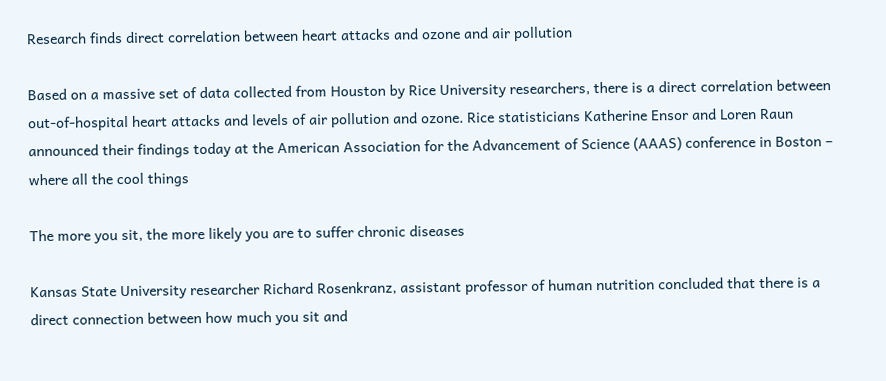Research finds direct correlation between heart attacks and ozone and air pollution

Based on a massive set of data collected from Houston by Rice University researchers, there is a direct correlation between out-of-hospital heart attacks and levels of air pollution and ozone. Rice statisticians Katherine Ensor and Loren Raun announced their findings today at the American Association for the Advancement of Science (AAAS) conference in Boston – where all the cool things

The more you sit, the more likely you are to suffer chronic diseases

Kansas State University researcher Richard Rosenkranz, assistant professor of human nutrition concluded that there is a direct connection between how much you sit and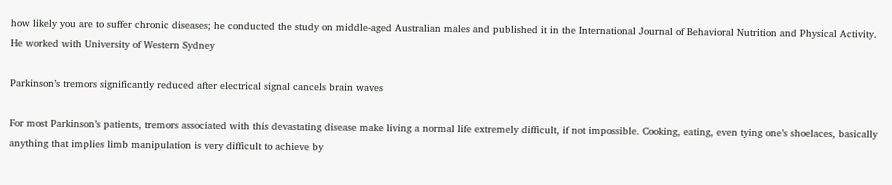how likely you are to suffer chronic diseases; he conducted the study on middle-aged Australian males and published it in the International Journal of Behavioral Nutrition and Physical Activity. He worked with University of Western Sydney

Parkinson’s tremors significantly reduced after electrical signal cancels brain waves

For most Parkinson’s patients, tremors associated with this devastating disease make living a normal life extremely difficult, if not impossible. Cooking, eating, even tying one’s shoelaces, basically anything that implies limb manipulation is very difficult to achieve by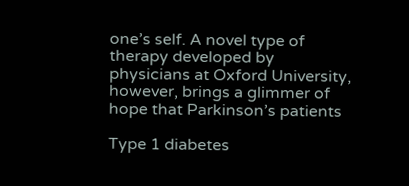one’s self. A novel type of therapy developed by physicians at Oxford University, however, brings a glimmer of hope that Parkinson’s patients

Type 1 diabetes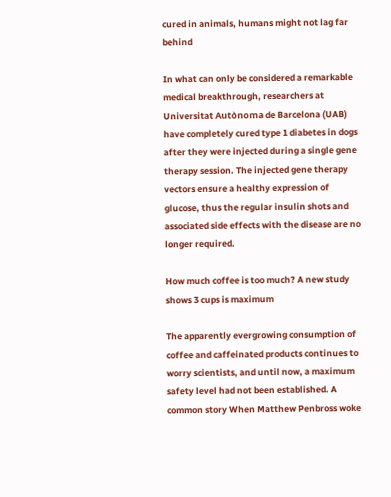cured in animals, humans might not lag far behind

In what can only be considered a remarkable medical breakthrough, researchers at  Universitat Autònoma de Barcelona (UAB) have completely cured type 1 diabetes in dogs after they were injected during a single gene therapy session. The injected gene therapy vectors ensure a healthy expression of glucose, thus the regular insulin shots and associated side effects with the disease are no longer required.

How much coffee is too much? A new study shows 3 cups is maximum

The apparently evergrowing consumption of coffee and caffeinated products continues to worry scientists, and until now, a maximum safety level had not been established. A common story When Matthew Penbross woke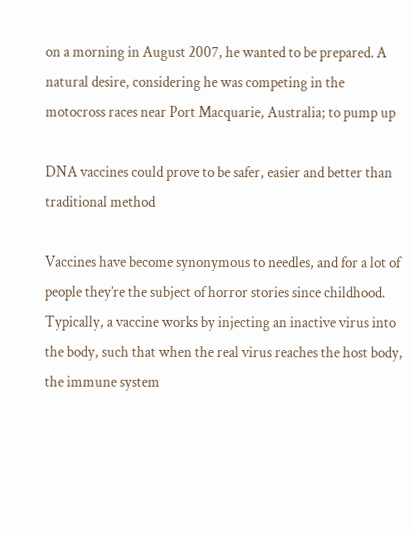on a morning in August 2007, he wanted to be prepared. A natural desire, considering he was competing in the motocross races near Port Macquarie, Australia; to pump up

DNA vaccines could prove to be safer, easier and better than traditional method

Vaccines have become synonymous to needles, and for a lot of people they’re the subject of horror stories since childhood. Typically, a vaccine works by injecting an inactive virus into the body, such that when the real virus reaches the host body, the immune system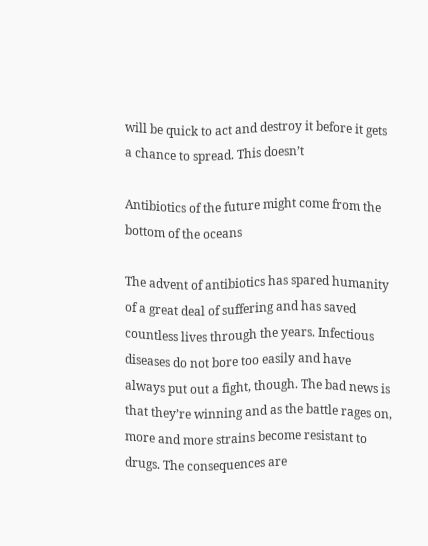will be quick to act and destroy it before it gets a chance to spread. This doesn’t

Antibiotics of the future might come from the bottom of the oceans

The advent of antibiotics has spared humanity of a great deal of suffering and has saved countless lives through the years. Infectious diseases do not bore too easily and have always put out a fight, though. The bad news is that they’re winning and as the battle rages on, more and more strains become resistant to drugs. The consequences are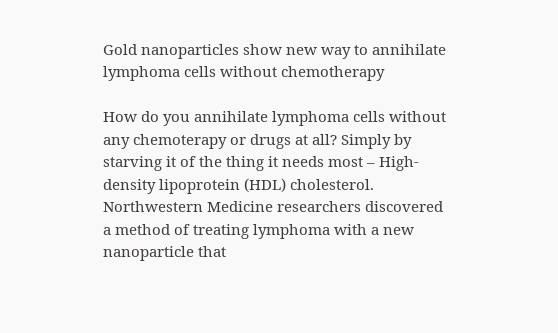Gold nanoparticles show new way to annihilate lymphoma cells without chemotherapy

How do you annihilate lymphoma cells without any chemoterapy or drugs at all? Simply by starving it of the thing it needs most – High-density lipoprotein (HDL) cholesterol. Northwestern Medicine researchers discovered a method of treating lymphoma with a new nanoparticle that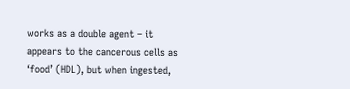works as a double agent – it appears to the cancerous cells as ‘food’ (HDL), but when ingested,